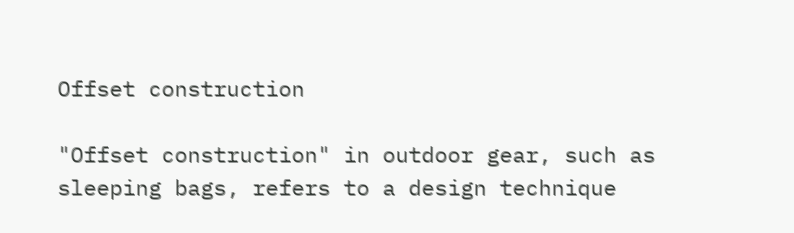Offset construction

"Offset construction" in outdoor gear, such as sleeping bags, refers to a design technique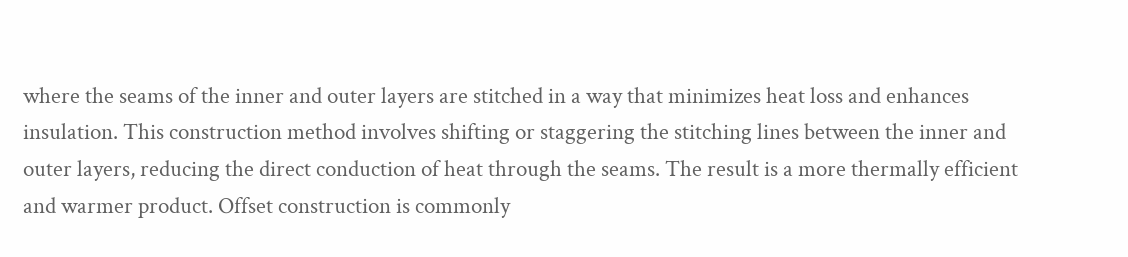where the seams of the inner and outer layers are stitched in a way that minimizes heat loss and enhances insulation. This construction method involves shifting or staggering the stitching lines between the inner and outer layers, reducing the direct conduction of heat through the seams. The result is a more thermally efficient and warmer product. Offset construction is commonly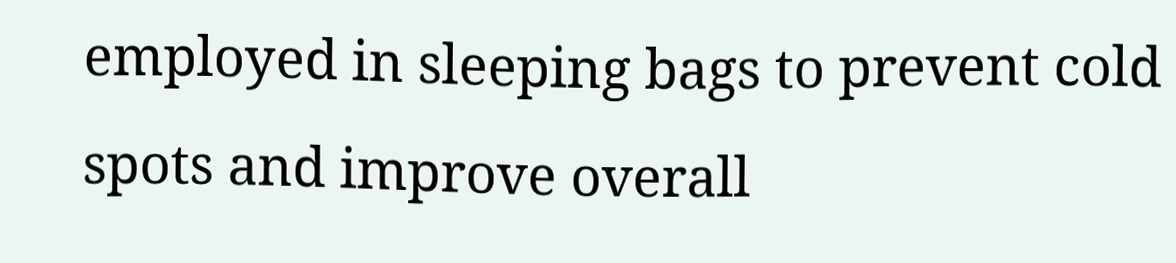employed in sleeping bags to prevent cold spots and improve overall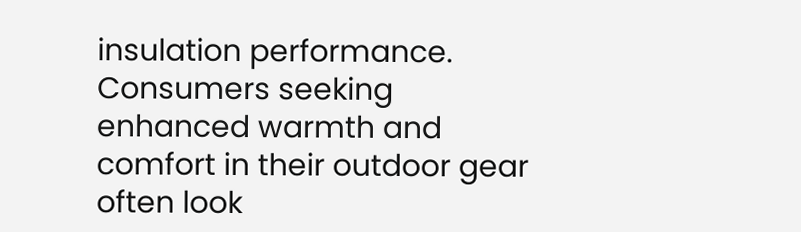insulation performance. Consumers seeking enhanced warmth and comfort in their outdoor gear often look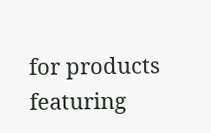for products featuring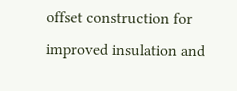offset construction for improved insulation and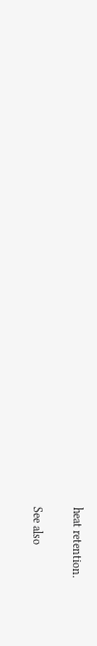heat retention.

See also